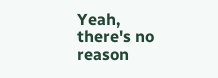Yeah, there's no reason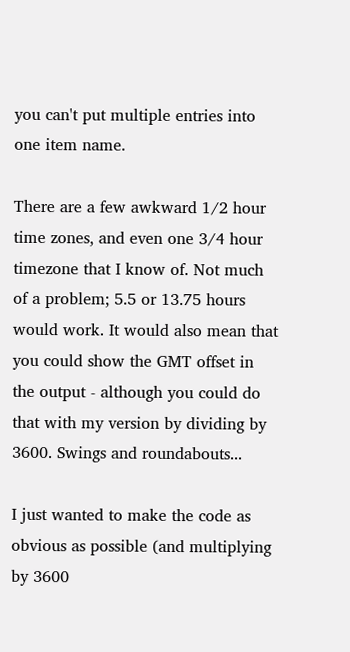you can't put multiple entries into one item name.

There are a few awkward 1/2 hour time zones, and even one 3/4 hour timezone that I know of. Not much of a problem; 5.5 or 13.75 hours would work. It would also mean that you could show the GMT offset in the output - although you could do that with my version by dividing by 3600. Swings and roundabouts...

I just wanted to make the code as obvious as possible (and multiplying by 3600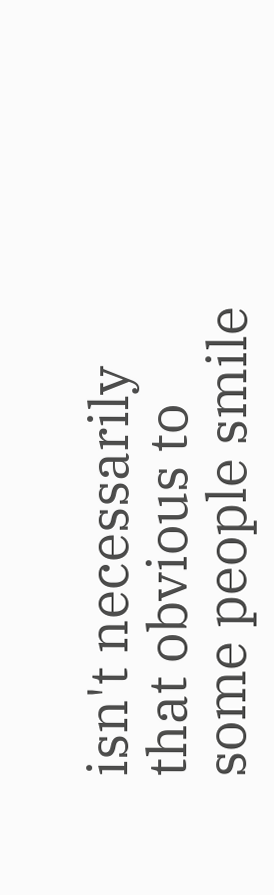isn't necessarily that obvious to some people smile